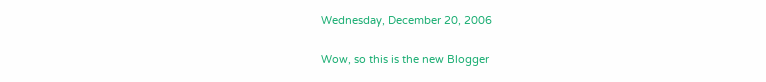Wednesday, December 20, 2006

Wow, so this is the new Blogger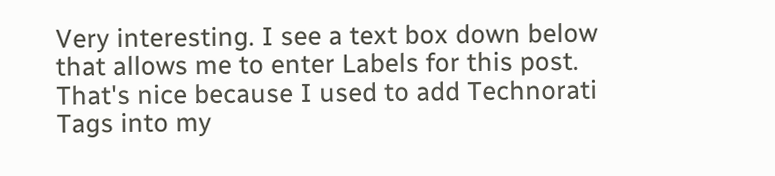Very interesting. I see a text box down below that allows me to enter Labels for this post. That's nice because I used to add Technorati Tags into my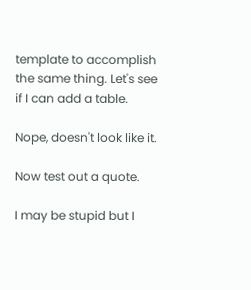template to accomplish the same thing. Let's see if I can add a table.

Nope, doesn't look like it.

Now test out a quote.

I may be stupid but I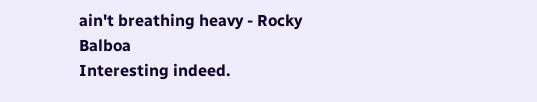ain't breathing heavy - Rocky Balboa
Interesting indeed.